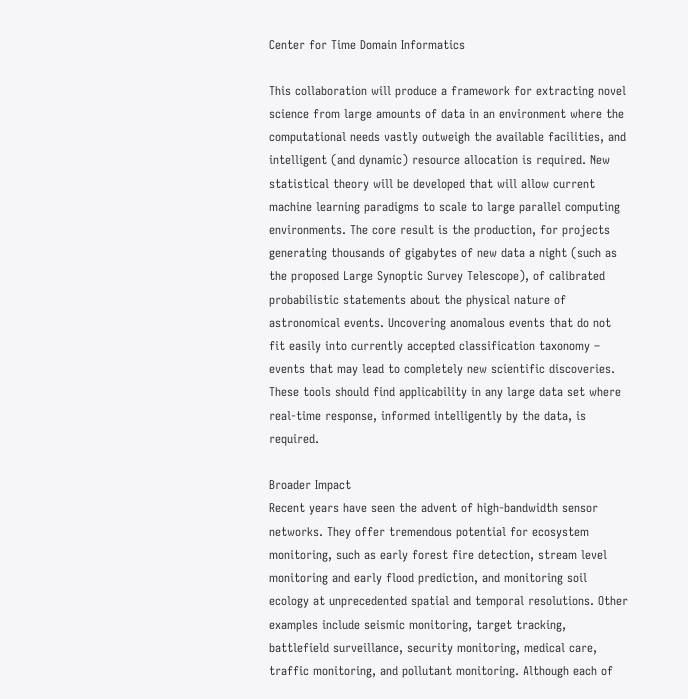Center for Time Domain Informatics

This collaboration will produce a framework for extracting novel science from large amounts of data in an environment where the computational needs vastly outweigh the available facilities, and intelligent (and dynamic) resource allocation is required. New statistical theory will be developed that will allow current machine learning paradigms to scale to large parallel computing environments. The core result is the production, for projects generating thousands of gigabytes of new data a night (such as the proposed Large Synoptic Survey Telescope), of calibrated probabilistic statements about the physical nature of astronomical events. Uncovering anomalous events that do not fit easily into currently accepted classification taxonomy – events that may lead to completely new scientific discoveries. These tools should find applicability in any large data set where real-time response, informed intelligently by the data, is required.

Broader Impact
Recent years have seen the advent of high-bandwidth sensor networks. They offer tremendous potential for ecosystem monitoring, such as early forest fire detection, stream level monitoring and early flood prediction, and monitoring soil ecology at unprecedented spatial and temporal resolutions. Other examples include seismic monitoring, target tracking, battlefield surveillance, security monitoring, medical care, traffic monitoring, and pollutant monitoring. Although each of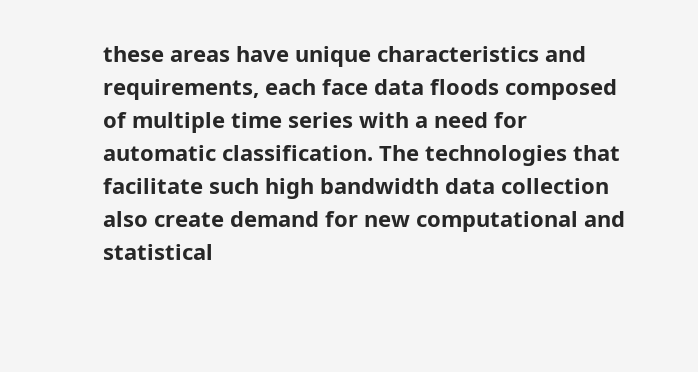these areas have unique characteristics and requirements, each face data floods composed of multiple time series with a need for automatic classification. The technologies that facilitate such high bandwidth data collection also create demand for new computational and statistical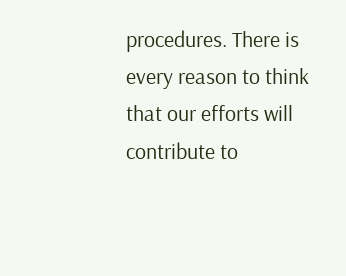procedures. There is every reason to think that our efforts will contribute to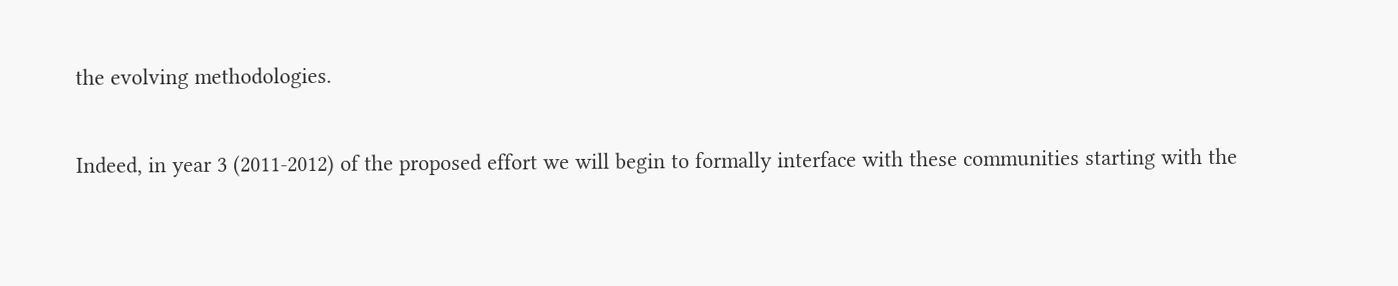the evolving methodologies.

Indeed, in year 3 (2011-2012) of the proposed effort we will begin to formally interface with these communities starting with the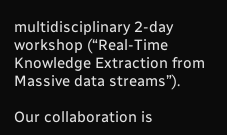multidisciplinary 2-day workshop (“Real-Time Knowledge Extraction from Massive data streams”).

Our collaboration is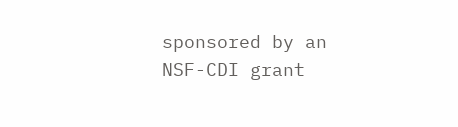sponsored by an NSF-CDI grant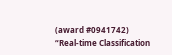(award #0941742) “Real-time Classification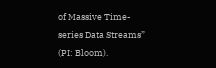of Massive Time-series Data Streams” (PI: Bloom).